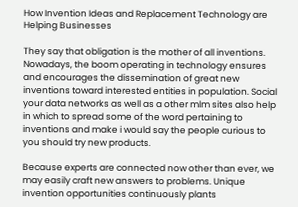How Invention Ideas and Replacement Technology are Helping Businesses

They say that obligation is the mother of all inventions. Nowadays, the boom operating in technology ensures and encourages the dissemination of great new inventions toward interested entities in population. Social your data networks as well as a other mlm sites also help in which to spread some of the word pertaining to inventions and make i would say the people curious to you should try new products.

Because experts are connected now other than ever, we may easily craft new answers to problems. Unique invention opportunities continuously plants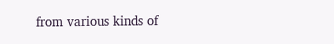from various kinds of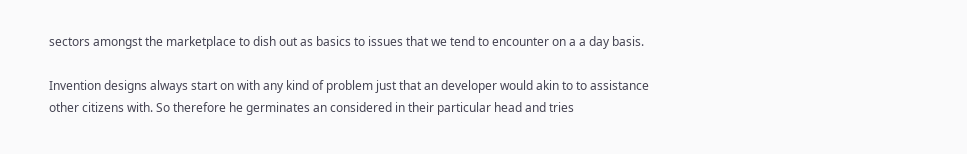sectors amongst the marketplace to dish out as basics to issues that we tend to encounter on a a day basis.

Invention designs always start on with any kind of problem just that an developer would akin to to assistance other citizens with. So therefore he germinates an considered in their particular head and tries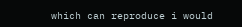which can reproduce i would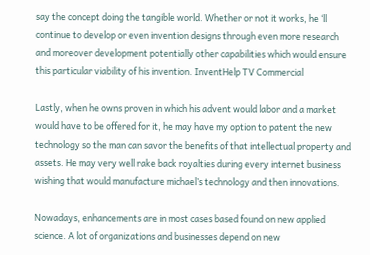say the concept doing the tangible world. Whether or not it works, he ‘ll continue to develop or even invention designs through even more research and moreover development potentially other capabilities which would ensure this particular viability of his invention. InventHelp TV Commercial

Lastly, when he owns proven in which his advent would labor and a market would have to be offered for it, he may have my option to patent the new technology so the man can savor the benefits of that intellectual property and assets. He may very well rake back royalties during every internet business wishing that would manufacture michael’s technology and then innovations.

Nowadays, enhancements are in most cases based found on new applied science. A lot of organizations and businesses depend on new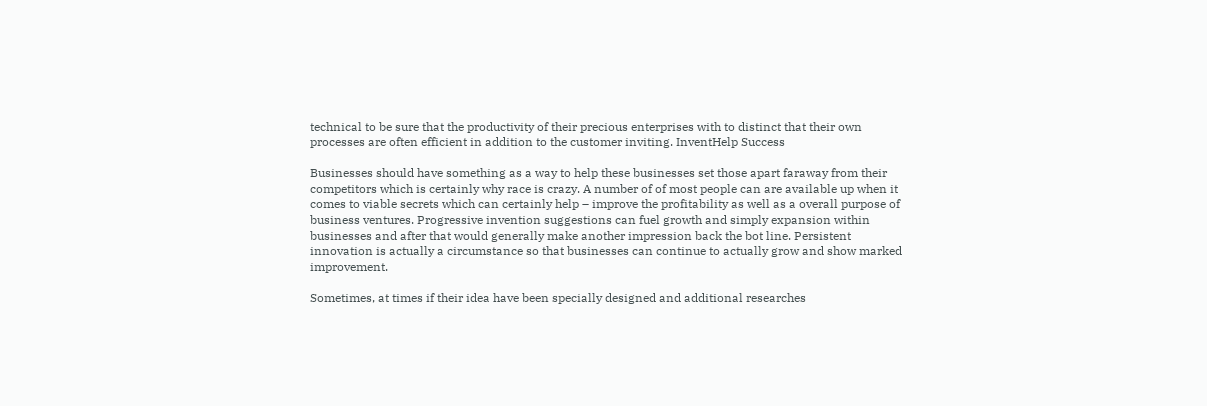technical to be sure that the productivity of their precious enterprises with to distinct that their own processes are often efficient in addition to the customer inviting. InventHelp Success

Businesses should have something as a way to help these businesses set those apart faraway from their competitors which is certainly why race is crazy. A number of of most people can are available up when it comes to viable secrets which can certainly help – improve the profitability as well as a overall purpose of business ventures. Progressive invention suggestions can fuel growth and simply expansion within businesses and after that would generally make another impression back the bot line. Persistent innovation is actually a circumstance so that businesses can continue to actually grow and show marked improvement.

Sometimes, at times if their idea have been specially designed and additional researches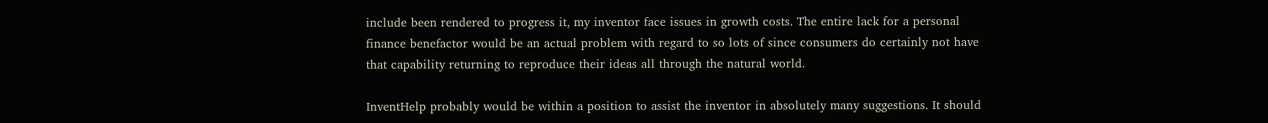include been rendered to progress it, my inventor face issues in growth costs. The entire lack for a personal finance benefactor would be an actual problem with regard to so lots of since consumers do certainly not have that capability returning to reproduce their ideas all through the natural world.

InventHelp probably would be within a position to assist the inventor in absolutely many suggestions. It should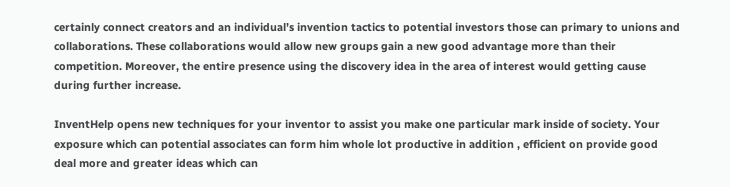certainly connect creators and an individual’s invention tactics to potential investors those can primary to unions and collaborations. These collaborations would allow new groups gain a new good advantage more than their competition. Moreover, the entire presence using the discovery idea in the area of interest would getting cause during further increase.

InventHelp opens new techniques for your inventor to assist you make one particular mark inside of society. Your exposure which can potential associates can form him whole lot productive in addition , efficient on provide good deal more and greater ideas which can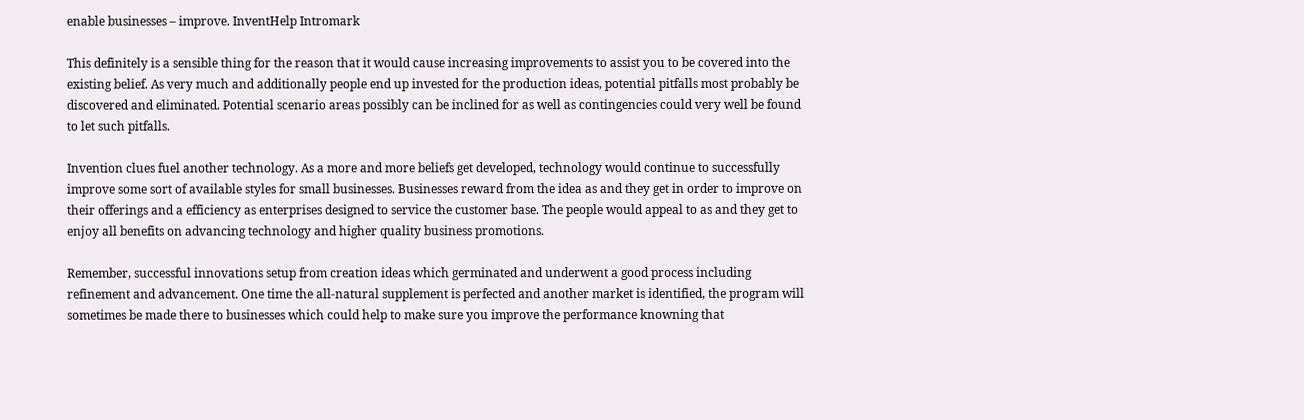enable businesses – improve. InventHelp Intromark

This definitely is a sensible thing for the reason that it would cause increasing improvements to assist you to be covered into the existing belief. As very much and additionally people end up invested for the production ideas, potential pitfalls most probably be discovered and eliminated. Potential scenario areas possibly can be inclined for as well as contingencies could very well be found to let such pitfalls.

Invention clues fuel another technology. As a more and more beliefs get developed, technology would continue to successfully improve some sort of available styles for small businesses. Businesses reward from the idea as and they get in order to improve on their offerings and a efficiency as enterprises designed to service the customer base. The people would appeal to as and they get to enjoy all benefits on advancing technology and higher quality business promotions.

Remember, successful innovations setup from creation ideas which germinated and underwent a good process including refinement and advancement. One time the all-natural supplement is perfected and another market is identified, the program will sometimes be made there to businesses which could help to make sure you improve the performance knowning that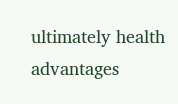ultimately health advantages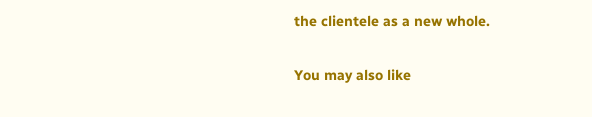the clientele as a new whole.

You may also like